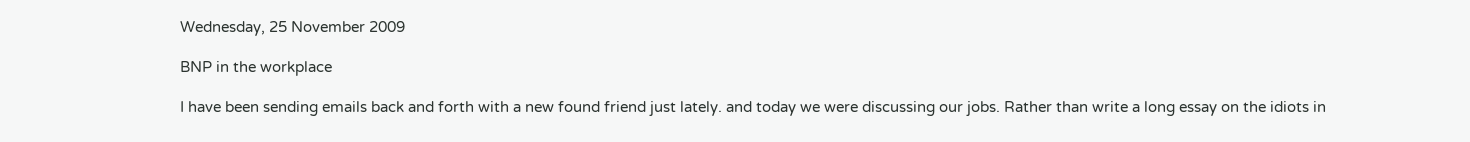Wednesday, 25 November 2009

BNP in the workplace

I have been sending emails back and forth with a new found friend just lately. and today we were discussing our jobs. Rather than write a long essay on the idiots in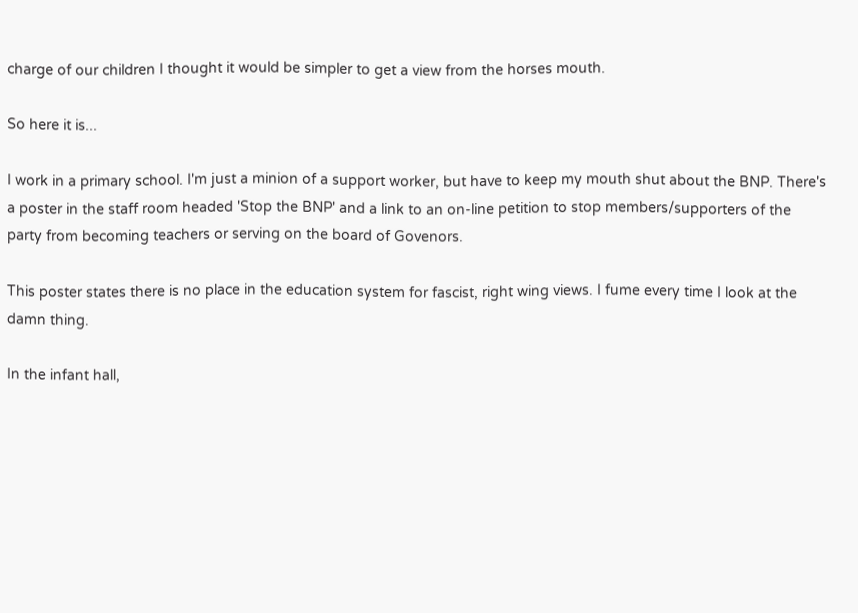charge of our children I thought it would be simpler to get a view from the horses mouth.

So here it is...

I work in a primary school. I'm just a minion of a support worker, but have to keep my mouth shut about the BNP. There's a poster in the staff room headed 'Stop the BNP' and a link to an on-line petition to stop members/supporters of the party from becoming teachers or serving on the board of Govenors.

This poster states there is no place in the education system for fascist, right wing views. I fume every time I look at the damn thing.

In the infant hall,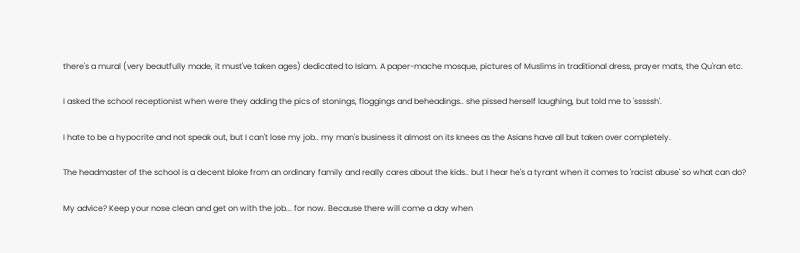there's a mural (very beautfully made, it must've taken ages) dedicated to Islam. A paper-mache mosque, pictures of Muslims in traditional dress, prayer mats, the Qu'ran etc.

I asked the school receptionist when were they adding the pics of stonings, floggings and beheadings.. she pissed herself laughing, but told me to 'sssssh'.

I hate to be a hypocrite and not speak out, but I can't lose my job.. my man's business it almost on its knees as the Asians have all but taken over completely.

The headmaster of the school is a decent bloke from an ordinary family and really cares about the kids.. but I hear he's a tyrant when it comes to 'racist abuse' so what can do?

My advice? Keep your nose clean and get on with the job... for now. Because there will come a day when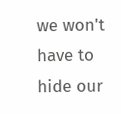we won't have to hide our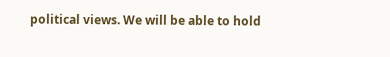political views. We will be able to hold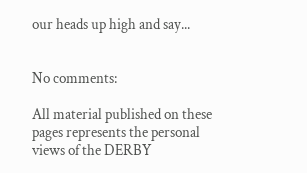our heads up high and say...


No comments:

All material published on these pages represents the personal views of the DERBY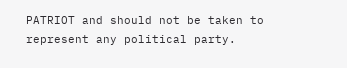PATRIOT and should not be taken to represent any political party.